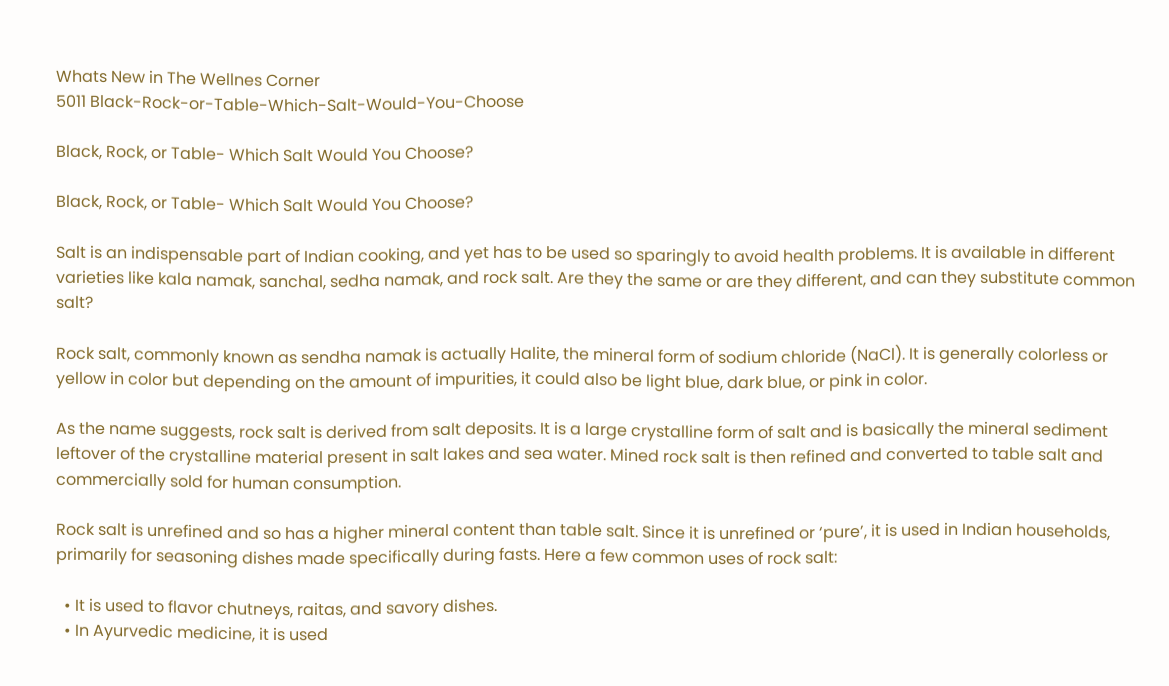Whats New in The Wellnes Corner
5011 Black-Rock-or-Table-Which-Salt-Would-You-Choose

Black, Rock, or Table- Which Salt Would You Choose?

Black, Rock, or Table- Which Salt Would You Choose?

Salt is an indispensable part of Indian cooking, and yet has to be used so sparingly to avoid health problems. It is available in different varieties like kala namak, sanchal, sedha namak, and rock salt. Are they the same or are they different, and can they substitute common salt?

Rock salt, commonly known as sendha namak is actually Halite, the mineral form of sodium chloride (NaCl). It is generally colorless or yellow in color but depending on the amount of impurities, it could also be light blue, dark blue, or pink in color.

As the name suggests, rock salt is derived from salt deposits. It is a large crystalline form of salt and is basically the mineral sediment leftover of the crystalline material present in salt lakes and sea water. Mined rock salt is then refined and converted to table salt and commercially sold for human consumption.

Rock salt is unrefined and so has a higher mineral content than table salt. Since it is unrefined or ‘pure’, it is used in Indian households, primarily for seasoning dishes made specifically during fasts. Here a few common uses of rock salt:

  • It is used to flavor chutneys, raitas, and savory dishes.
  • In Ayurvedic medicine, it is used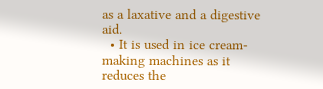as a laxative and a digestive aid.
  • It is used in ice cream-making machines as it reduces the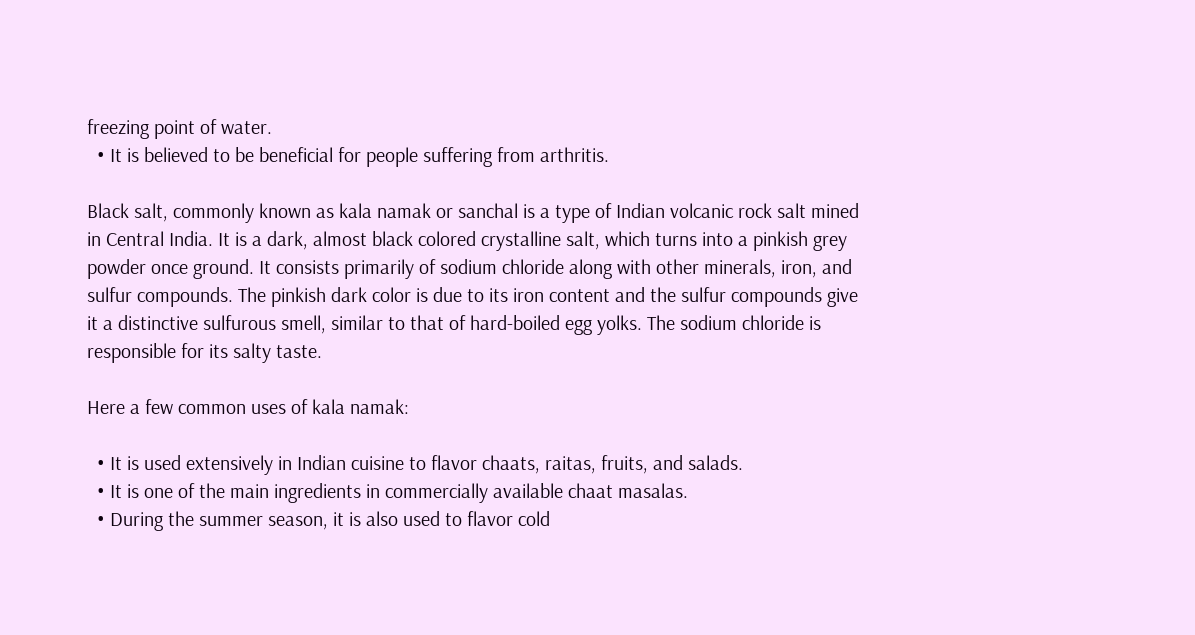freezing point of water.
  • It is believed to be beneficial for people suffering from arthritis.

Black salt, commonly known as kala namak or sanchal is a type of Indian volcanic rock salt mined in Central India. It is a dark, almost black colored crystalline salt, which turns into a pinkish grey powder once ground. It consists primarily of sodium chloride along with other minerals, iron, and sulfur compounds. The pinkish dark color is due to its iron content and the sulfur compounds give it a distinctive sulfurous smell, similar to that of hard-boiled egg yolks. The sodium chloride is responsible for its salty taste.

Here a few common uses of kala namak:

  • It is used extensively in Indian cuisine to flavor chaats, raitas, fruits, and salads.
  • It is one of the main ingredients in commercially available chaat masalas.
  • During the summer season, it is also used to flavor cold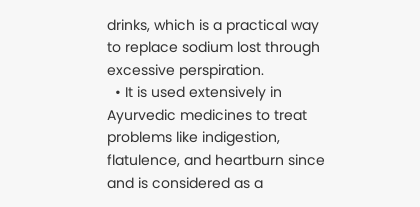drinks, which is a practical way to replace sodium lost through excessive perspiration.
  • It is used extensively in Ayurvedic medicines to treat problems like indigestion, flatulence, and heartburn since and is considered as a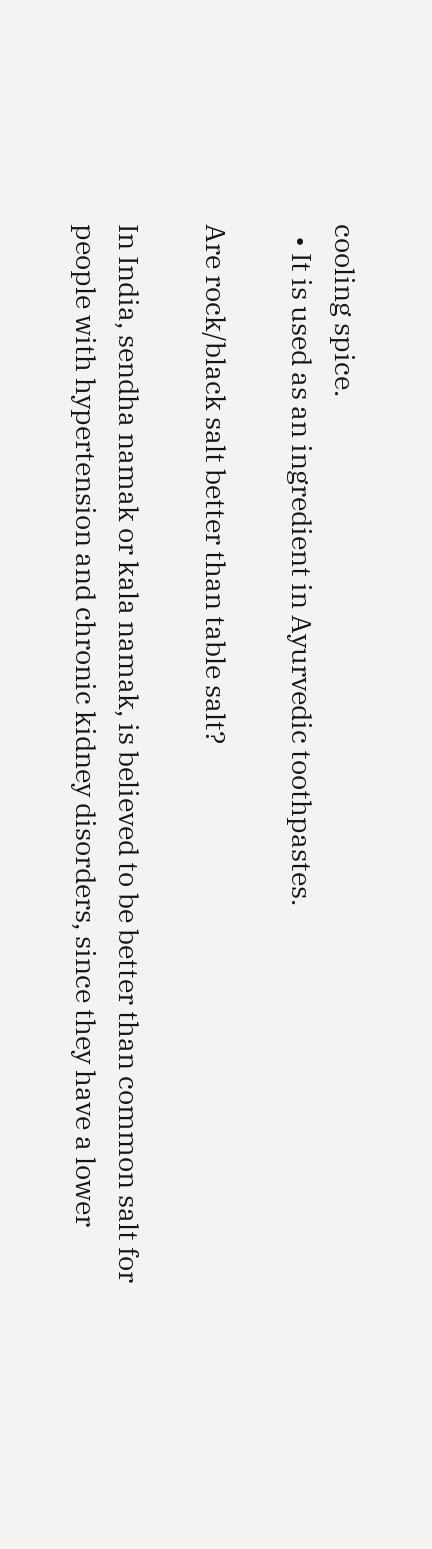cooling spice.
  • It is used as an ingredient in Ayurvedic toothpastes.

Are rock/black salt better than table salt?

In India, sendha namak or kala namak, is believed to be better than common salt for people with hypertension and chronic kidney disorders, since they have a lower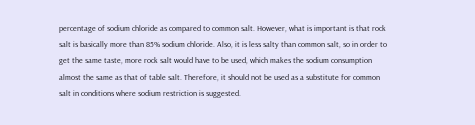percentage of sodium chloride as compared to common salt. However, what is important is that rock salt is basically more than 85% sodium chloride. Also, it is less salty than common salt, so in order to get the same taste, more rock salt would have to be used, which makes the sodium consumption almost the same as that of table salt. Therefore, it should not be used as a substitute for common salt in conditions where sodium restriction is suggested.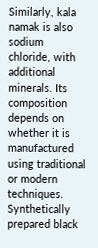Similarly, kala namak is also sodium chloride, with additional minerals. Its composition depends on whether it is manufactured using traditional or modern techniques. Synthetically prepared black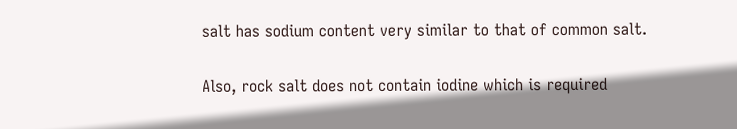salt has sodium content very similar to that of common salt.

Also, rock salt does not contain iodine which is required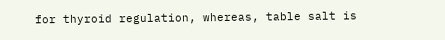for thyroid regulation, whereas, table salt is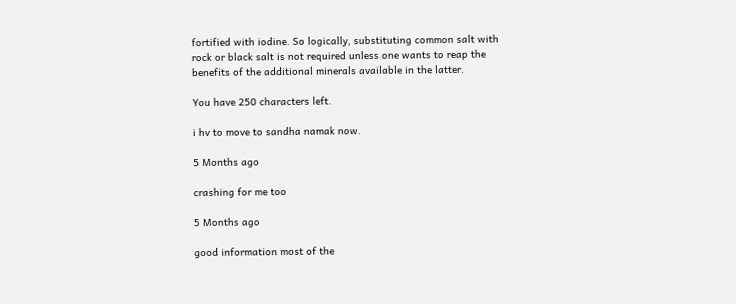fortified with iodine. So logically, substituting common salt with rock or black salt is not required unless one wants to reap the benefits of the additional minerals available in the latter.

You have 250 characters left.

i hv to move to sandha namak now.

5 Months ago

crashing for me too

5 Months ago

good information most of the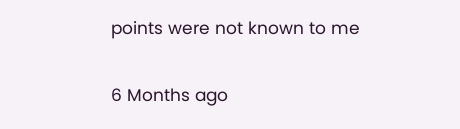points were not known to me

6 Months ago